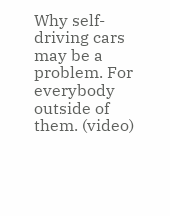Why self-driving cars may be a problem. For everybody outside of them. (video)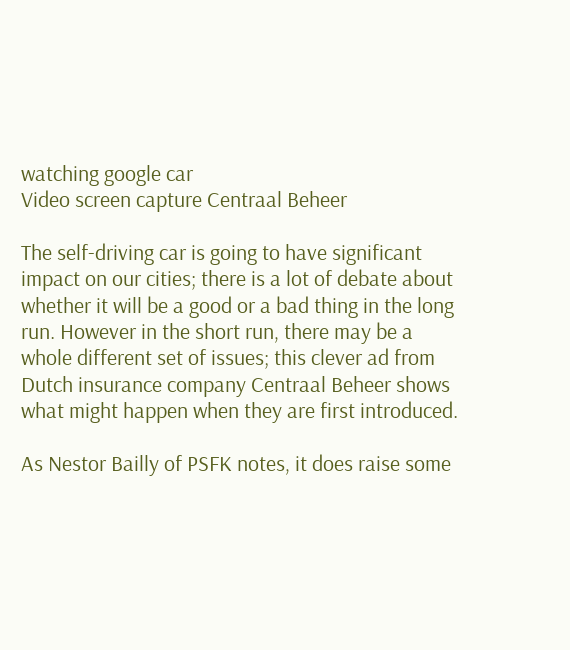watching google car
Video screen capture Centraal Beheer

The self-driving car is going to have significant impact on our cities; there is a lot of debate about whether it will be a good or a bad thing in the long run. However in the short run, there may be a whole different set of issues; this clever ad from Dutch insurance company Centraal Beheer shows what might happen when they are first introduced.

As Nestor Bailly of PSFK notes, it does raise some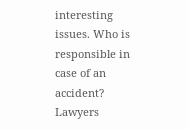interesting issues. Who is responsible in case of an accident? Lawyers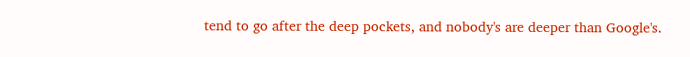tend to go after the deep pockets, and nobody's are deeper than Google's.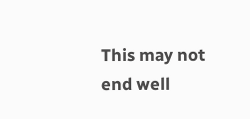This may not end well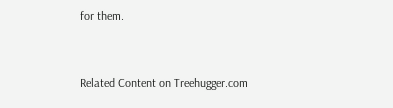for them.


Related Content on Treehugger.com